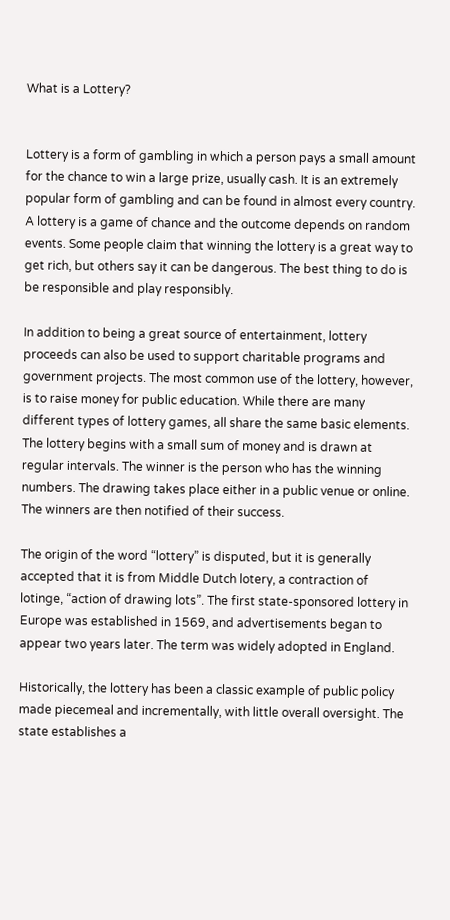What is a Lottery?


Lottery is a form of gambling in which a person pays a small amount for the chance to win a large prize, usually cash. It is an extremely popular form of gambling and can be found in almost every country. A lottery is a game of chance and the outcome depends on random events. Some people claim that winning the lottery is a great way to get rich, but others say it can be dangerous. The best thing to do is be responsible and play responsibly.

In addition to being a great source of entertainment, lottery proceeds can also be used to support charitable programs and government projects. The most common use of the lottery, however, is to raise money for public education. While there are many different types of lottery games, all share the same basic elements. The lottery begins with a small sum of money and is drawn at regular intervals. The winner is the person who has the winning numbers. The drawing takes place either in a public venue or online. The winners are then notified of their success.

The origin of the word “lottery” is disputed, but it is generally accepted that it is from Middle Dutch lotery, a contraction of lotinge, “action of drawing lots”. The first state-sponsored lottery in Europe was established in 1569, and advertisements began to appear two years later. The term was widely adopted in England.

Historically, the lottery has been a classic example of public policy made piecemeal and incrementally, with little overall oversight. The state establishes a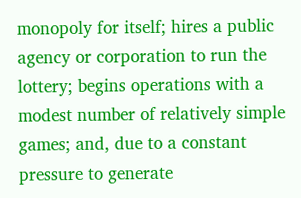monopoly for itself; hires a public agency or corporation to run the lottery; begins operations with a modest number of relatively simple games; and, due to a constant pressure to generate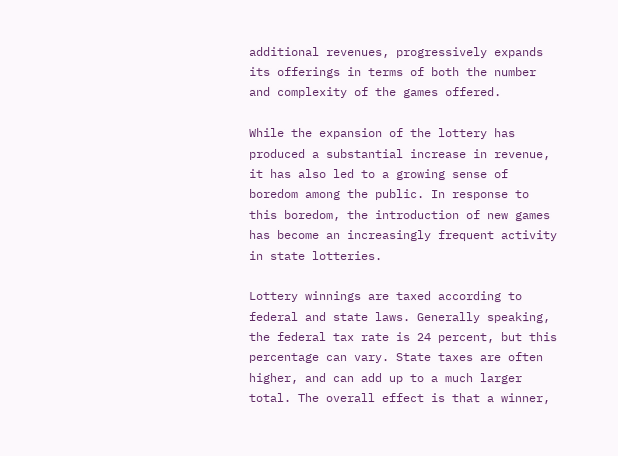additional revenues, progressively expands its offerings in terms of both the number and complexity of the games offered.

While the expansion of the lottery has produced a substantial increase in revenue, it has also led to a growing sense of boredom among the public. In response to this boredom, the introduction of new games has become an increasingly frequent activity in state lotteries.

Lottery winnings are taxed according to federal and state laws. Generally speaking, the federal tax rate is 24 percent, but this percentage can vary. State taxes are often higher, and can add up to a much larger total. The overall effect is that a winner,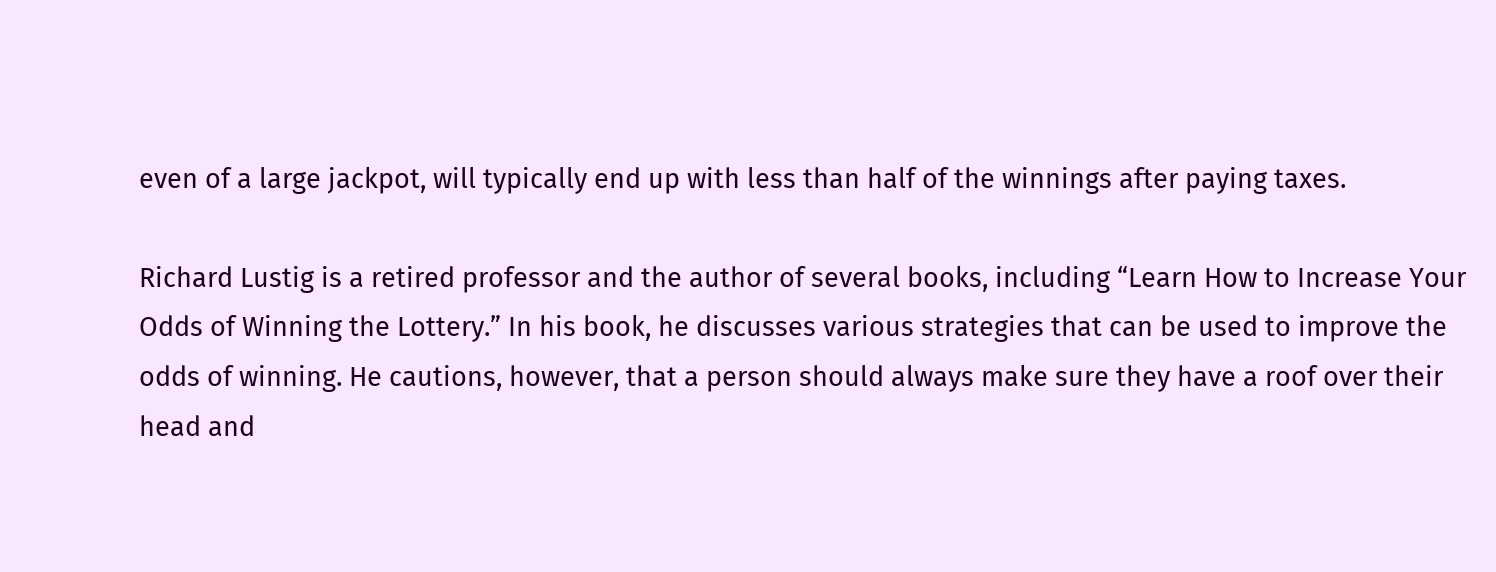even of a large jackpot, will typically end up with less than half of the winnings after paying taxes.

Richard Lustig is a retired professor and the author of several books, including “Learn How to Increase Your Odds of Winning the Lottery.” In his book, he discusses various strategies that can be used to improve the odds of winning. He cautions, however, that a person should always make sure they have a roof over their head and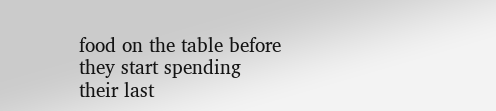food on the table before they start spending their last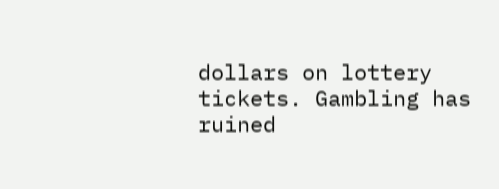dollars on lottery tickets. Gambling has ruined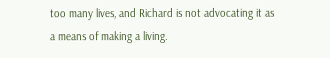too many lives, and Richard is not advocating it as a means of making a living.